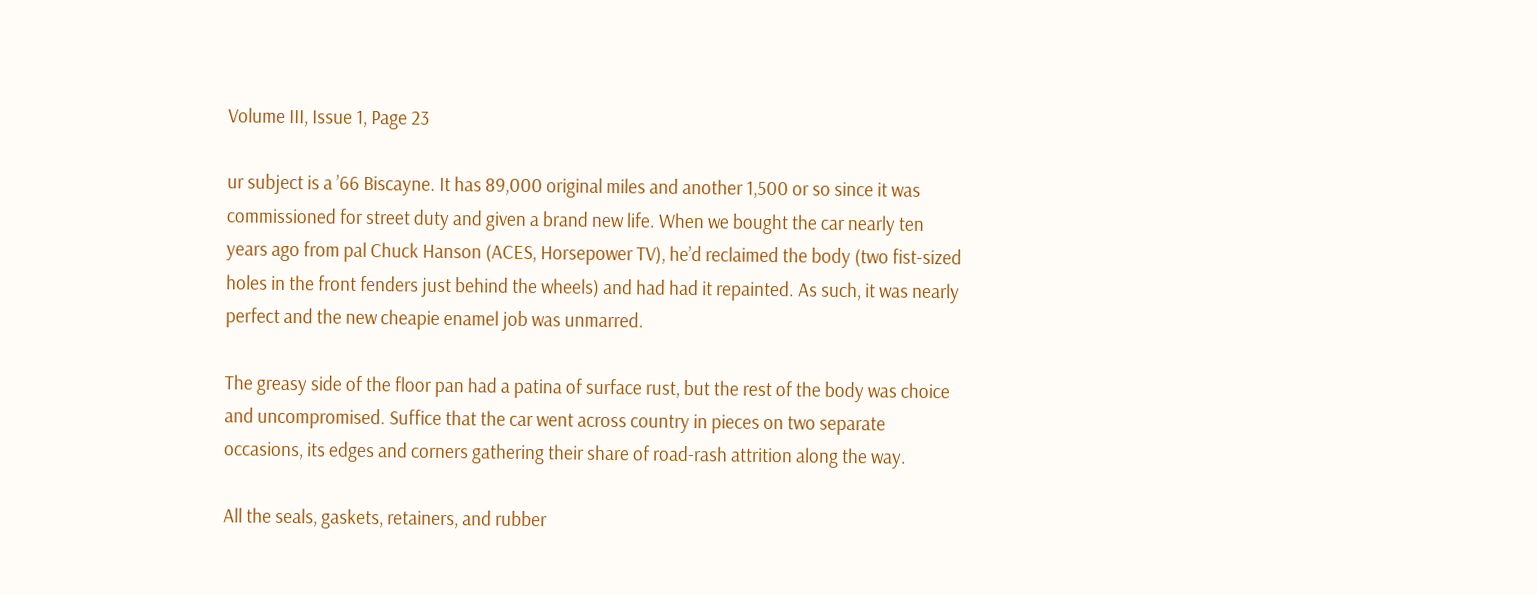Volume III, Issue 1, Page 23

ur subject is a ’66 Biscayne. It has 89,000 original miles and another 1,500 or so since it was commissioned for street duty and given a brand new life. When we bought the car nearly ten years ago from pal Chuck Hanson (ACES, Horsepower TV), he’d reclaimed the body (two fist-sized holes in the front fenders just behind the wheels) and had had it repainted. As such, it was nearly perfect and the new cheapie enamel job was unmarred.

The greasy side of the floor pan had a patina of surface rust, but the rest of the body was choice and uncompromised. Suffice that the car went across country in pieces on two separate occasions, its edges and corners gathering their share of road-rash attrition along the way.

All the seals, gaskets, retainers, and rubber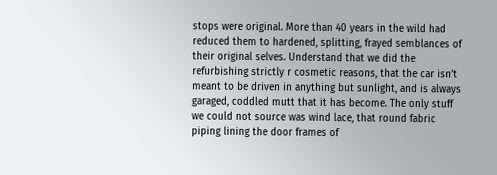stops were original. More than 40 years in the wild had reduced them to hardened, splitting, frayed semblances of their original selves. Understand that we did the refurbishing strictly r cosmetic reasons, that the car isn’t meant to be driven in anything but sunlight, and is always garaged, coddled mutt that it has become. The only stuff we could not source was wind lace, that round fabric piping lining the door frames of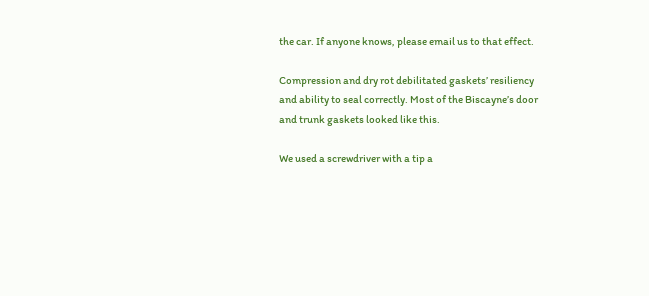the car. If anyone knows, please email us to that effect.

Compression and dry rot debilitated gaskets’ resiliency and ability to seal correctly. Most of the Biscayne’s door and trunk gaskets looked like this.

We used a screwdriver with a tip a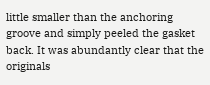little smaller than the anchoring groove and simply peeled the gasket back. It was abundantly clear that the originals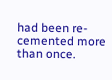had been re-cemented more than once.